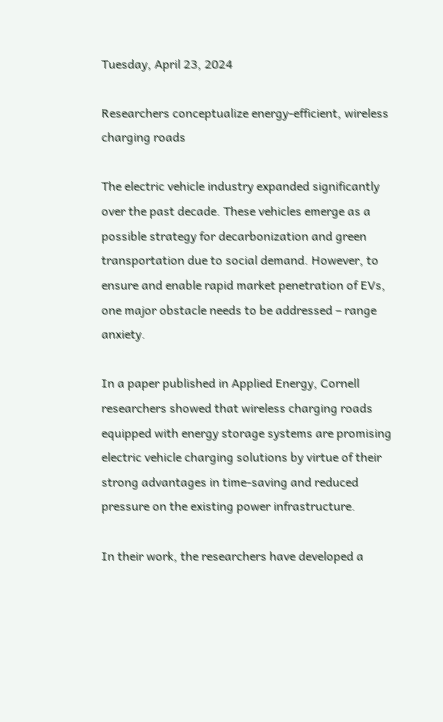Tuesday, April 23, 2024

Researchers conceptualize energy-efficient, wireless charging roads

The electric vehicle industry expanded significantly over the past decade. These vehicles emerge as a possible strategy for decarbonization and green transportation due to social demand. However, to ensure and enable rapid market penetration of EVs, one major obstacle needs to be addressed – range anxiety.

In a paper published in Applied Energy, Cornell researchers showed that wireless charging roads equipped with energy storage systems are promising electric vehicle charging solutions by virtue of their strong advantages in time-saving and reduced pressure on the existing power infrastructure.

In their work, the researchers have developed a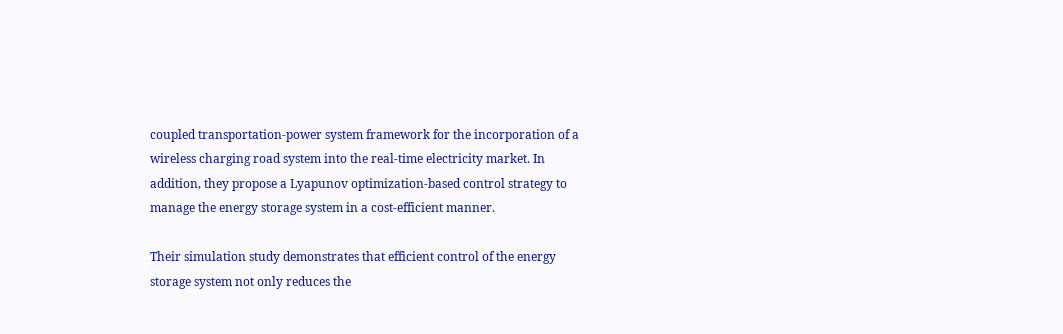coupled transportation-power system framework for the incorporation of a wireless charging road system into the real-time electricity market. In addition, they propose a Lyapunov optimization-based control strategy to manage the energy storage system in a cost-efficient manner.

Their simulation study demonstrates that efficient control of the energy storage system not only reduces the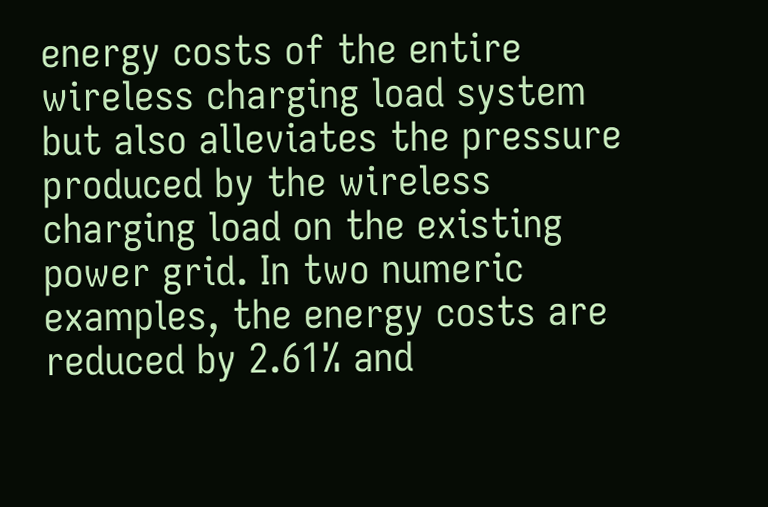energy costs of the entire wireless charging load system but also alleviates the pressure produced by the wireless charging load on the existing power grid. In two numeric examples, the energy costs are reduced by 2.61% and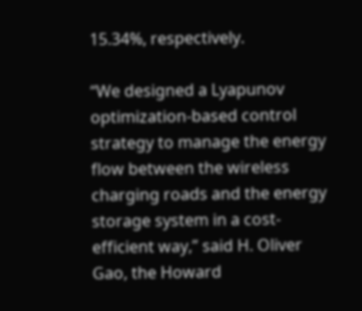15.34%, respectively.

“We designed a Lyapunov optimization-based control strategy to manage the energy flow between the wireless charging roads and the energy storage system in a cost-efficient way,” said H. Oliver Gao, the Howard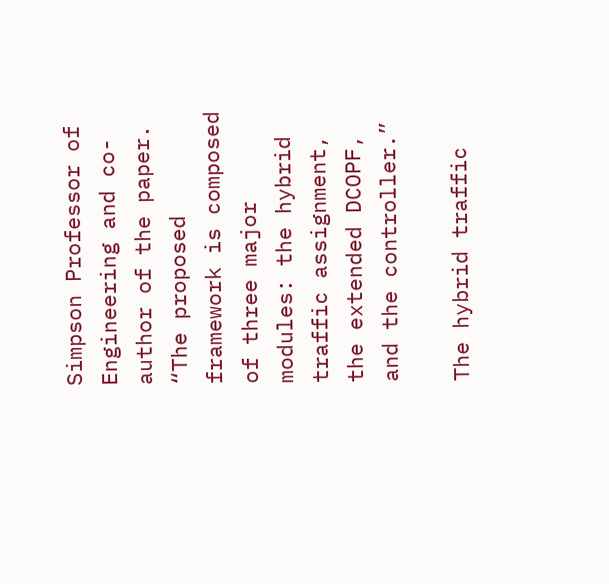Simpson Professor of Engineering and co-author of the paper. “The proposed framework is composed of three major modules: the hybrid traffic assignment, the extended DCOPF, and the controller.”

The hybrid traffic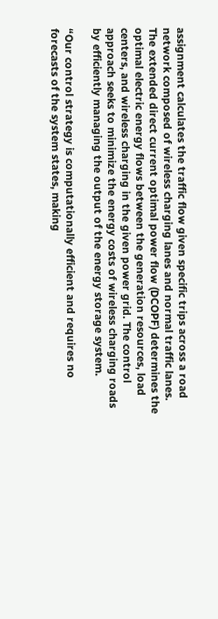assignment calculates the traffic flow given specific trips across a road network composed of wireless charging lanes and normal traffic lanes. The extended direct current optimal power flow (DCOPF) determines the optimal electric energy flows between the generation resources, load centers, and wireless charging in the given power grid. The control approach seeks to minimize the energy costs of wireless charging roads by efficiently managing the output of the energy storage system.

“Our control strategy is computationally efficient and requires no forecasts of the system states, making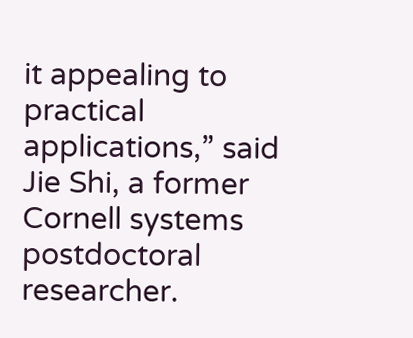it appealing to practical applications,” said Jie Shi, a former Cornell systems postdoctoral researcher.